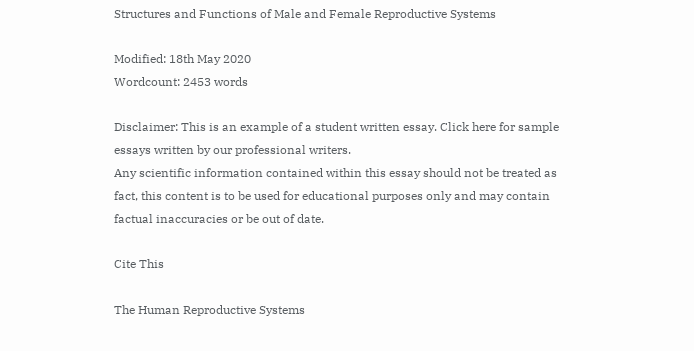Structures and Functions of Male and Female Reproductive Systems

Modified: 18th May 2020
Wordcount: 2453 words

Disclaimer: This is an example of a student written essay. Click here for sample essays written by our professional writers.
Any scientific information contained within this essay should not be treated as fact, this content is to be used for educational purposes only and may contain factual inaccuracies or be out of date.

Cite This

The Human Reproductive Systems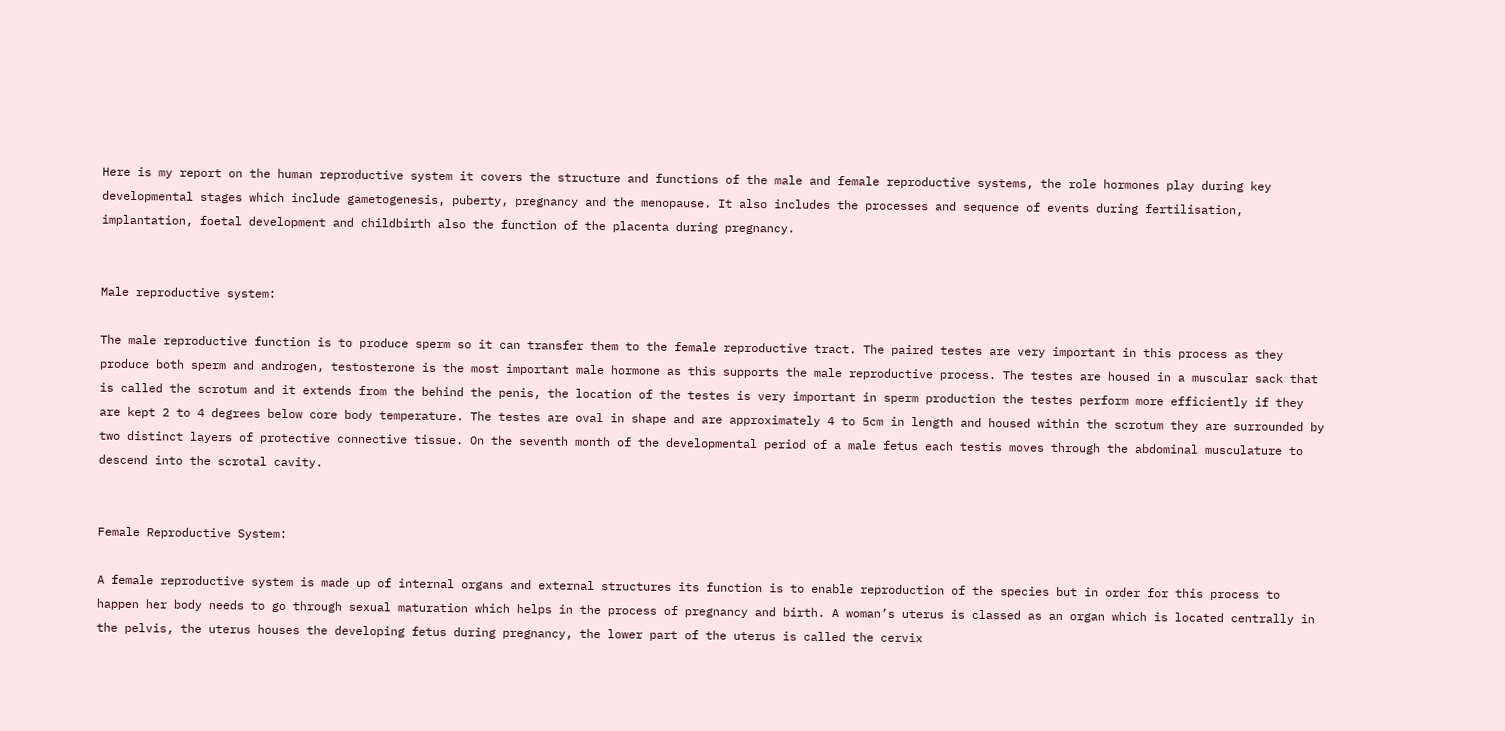Here is my report on the human reproductive system it covers the structure and functions of the male and female reproductive systems, the role hormones play during key developmental stages which include gametogenesis, puberty, pregnancy and the menopause. It also includes the processes and sequence of events during fertilisation, implantation, foetal development and childbirth also the function of the placenta during pregnancy.


Male reproductive system:

The male reproductive function is to produce sperm so it can transfer them to the female reproductive tract. The paired testes are very important in this process as they produce both sperm and androgen, testosterone is the most important male hormone as this supports the male reproductive process. The testes are housed in a muscular sack that is called the scrotum and it extends from the behind the penis, the location of the testes is very important in sperm production the testes perform more efficiently if they are kept 2 to 4 degrees below core body temperature. The testes are oval in shape and are approximately 4 to 5cm in length and housed within the scrotum they are surrounded by two distinct layers of protective connective tissue. On the seventh month of the developmental period of a male fetus each testis moves through the abdominal musculature to descend into the scrotal cavity.


Female Reproductive System:

A female reproductive system is made up of internal organs and external structures its function is to enable reproduction of the species but in order for this process to happen her body needs to go through sexual maturation which helps in the process of pregnancy and birth. A woman’s uterus is classed as an organ which is located centrally in the pelvis, the uterus houses the developing fetus during pregnancy, the lower part of the uterus is called the cervix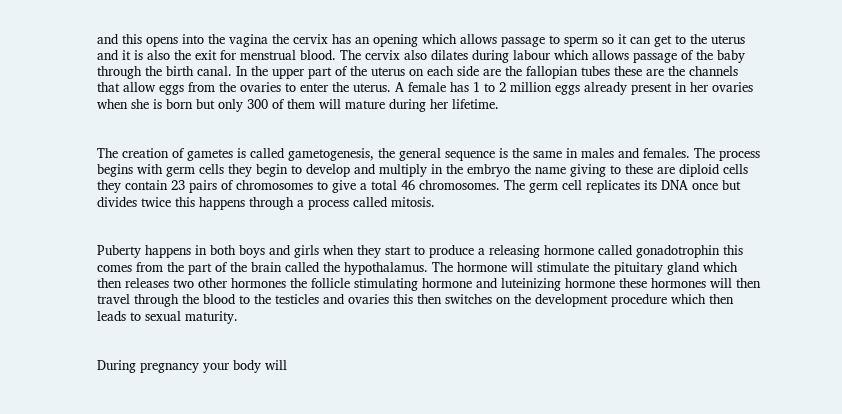and this opens into the vagina the cervix has an opening which allows passage to sperm so it can get to the uterus and it is also the exit for menstrual blood. The cervix also dilates during labour which allows passage of the baby through the birth canal. In the upper part of the uterus on each side are the fallopian tubes these are the channels that allow eggs from the ovaries to enter the uterus. A female has 1 to 2 million eggs already present in her ovaries when she is born but only 300 of them will mature during her lifetime.


The creation of gametes is called gametogenesis, the general sequence is the same in males and females. The process begins with germ cells they begin to develop and multiply in the embryo the name giving to these are diploid cells they contain 23 pairs of chromosomes to give a total 46 chromosomes. The germ cell replicates its DNA once but divides twice this happens through a process called mitosis.


Puberty happens in both boys and girls when they start to produce a releasing hormone called gonadotrophin this comes from the part of the brain called the hypothalamus. The hormone will stimulate the pituitary gland which then releases two other hormones the follicle stimulating hormone and luteinizing hormone these hormones will then travel through the blood to the testicles and ovaries this then switches on the development procedure which then leads to sexual maturity.


During pregnancy your body will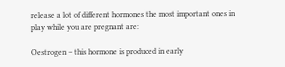release a lot of different hormones the most important ones in play while you are pregnant are:

Oestrogen – this hormone is produced in early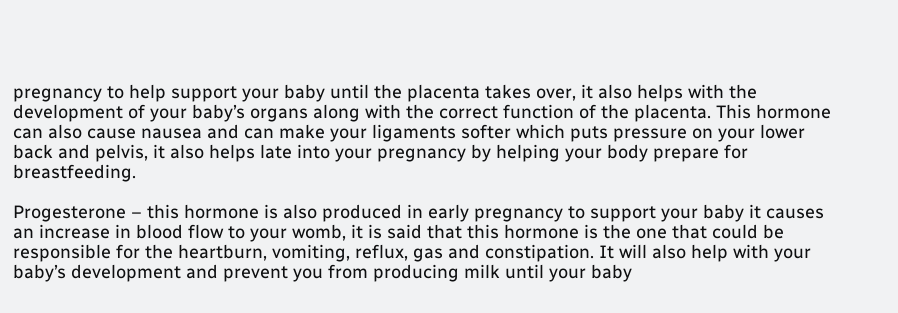pregnancy to help support your baby until the placenta takes over, it also helps with the development of your baby’s organs along with the correct function of the placenta. This hormone can also cause nausea and can make your ligaments softer which puts pressure on your lower back and pelvis, it also helps late into your pregnancy by helping your body prepare for breastfeeding.

Progesterone – this hormone is also produced in early pregnancy to support your baby it causes an increase in blood flow to your womb, it is said that this hormone is the one that could be responsible for the heartburn, vomiting, reflux, gas and constipation. It will also help with your baby’s development and prevent you from producing milk until your baby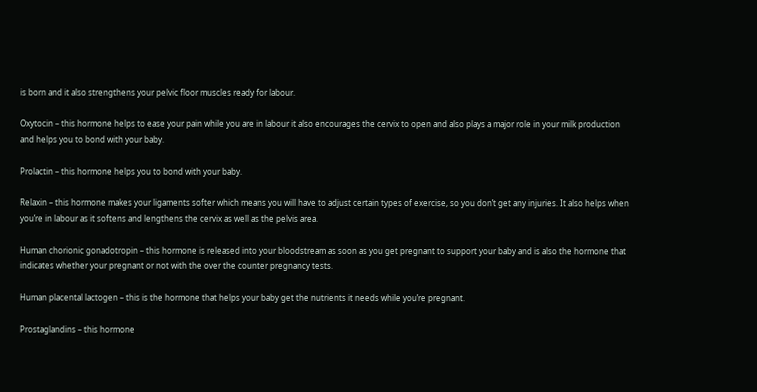is born and it also strengthens your pelvic floor muscles ready for labour.

Oxytocin – this hormone helps to ease your pain while you are in labour it also encourages the cervix to open and also plays a major role in your milk production and helps you to bond with your baby.

Prolactin – this hormone helps you to bond with your baby.

Relaxin – this hormone makes your ligaments softer which means you will have to adjust certain types of exercise, so you don’t get any injuries. It also helps when you’re in labour as it softens and lengthens the cervix as well as the pelvis area.

Human chorionic gonadotropin – this hormone is released into your bloodstream as soon as you get pregnant to support your baby and is also the hormone that indicates whether your pregnant or not with the over the counter pregnancy tests.

Human placental lactogen – this is the hormone that helps your baby get the nutrients it needs while you’re pregnant.

Prostaglandins – this hormone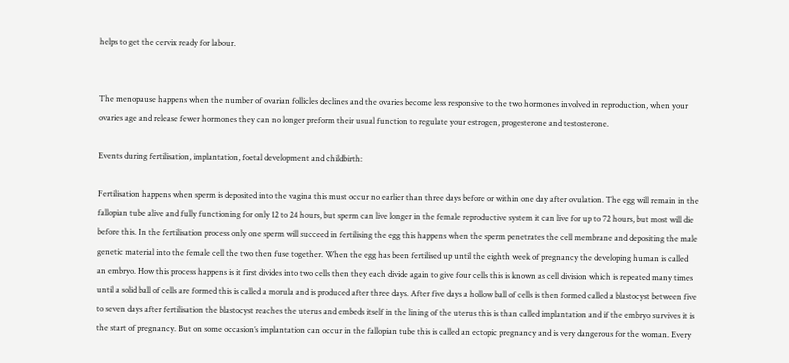helps to get the cervix ready for labour.


The menopause happens when the number of ovarian follicles declines and the ovaries become less responsive to the two hormones involved in reproduction, when your ovaries age and release fewer hormones they can no longer preform their usual function to regulate your estrogen, progesterone and testosterone.

Events during fertilisation, implantation, foetal development and childbirth:

Fertilisation happens when sperm is deposited into the vagina this must occur no earlier than three days before or within one day after ovulation. The egg will remain in the fallopian tube alive and fully functioning for only 12 to 24 hours, but sperm can live longer in the female reproductive system it can live for up to 72 hours, but most will die before this. In the fertilisation process only one sperm will succeed in fertilising the egg this happens when the sperm penetrates the cell membrane and depositing the male genetic material into the female cell the two then fuse together. When the egg has been fertilised up until the eighth week of pregnancy the developing human is called an embryo. How this process happens is it first divides into two cells then they each divide again to give four cells this is known as cell division which is repeated many times until a solid ball of cells are formed this is called a morula and is produced after three days. After five days a hollow ball of cells is then formed called a blastocyst between five to seven days after fertilisation the blastocyst reaches the uterus and embeds itself in the lining of the uterus this is than called implantation and if the embryo survives it is the start of pregnancy. But on some occasion’s implantation can occur in the fallopian tube this is called an ectopic pregnancy and is very dangerous for the woman. Every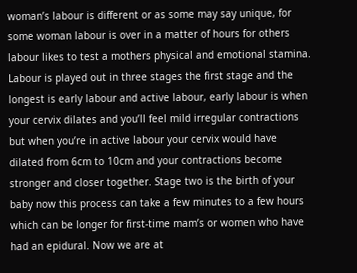woman’s labour is different or as some may say unique, for some woman labour is over in a matter of hours for others labour likes to test a mothers physical and emotional stamina. Labour is played out in three stages the first stage and the longest is early labour and active labour, early labour is when your cervix dilates and you’ll feel mild irregular contractions but when you’re in active labour your cervix would have dilated from 6cm to 10cm and your contractions become stronger and closer together. Stage two is the birth of your baby now this process can take a few minutes to a few hours which can be longer for first-time mam’s or women who have had an epidural. Now we are at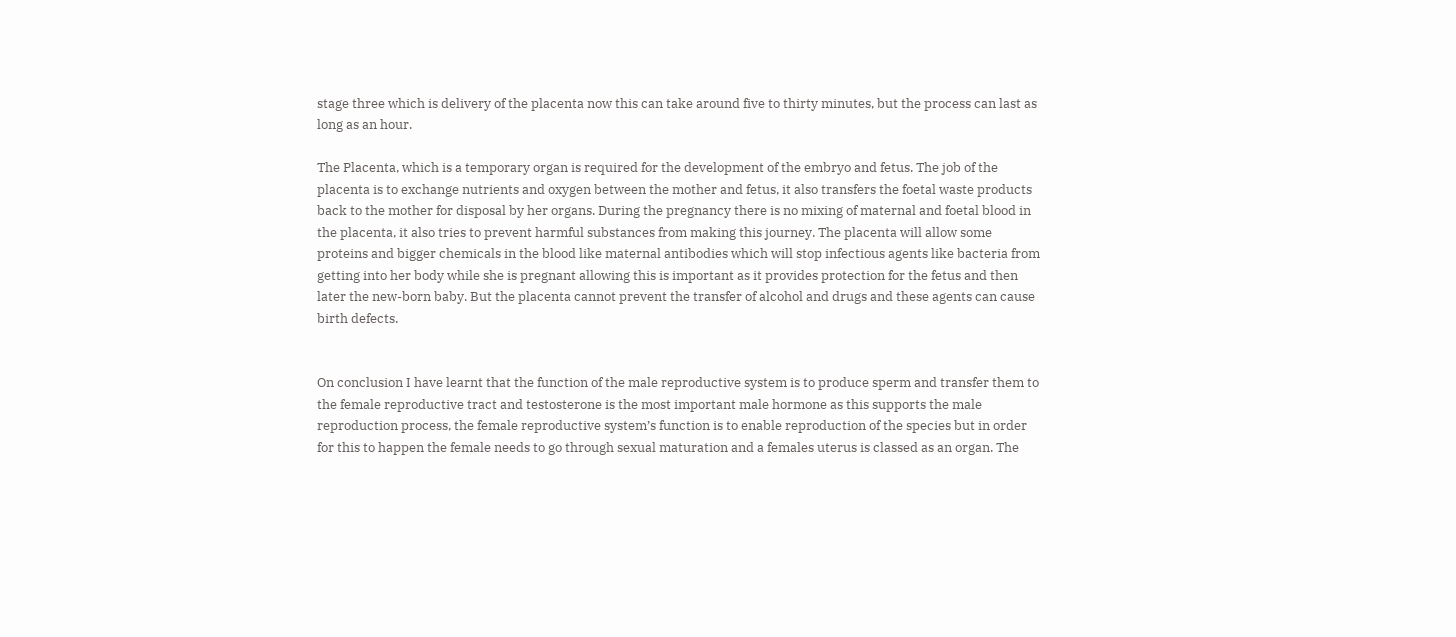stage three which is delivery of the placenta now this can take around five to thirty minutes, but the process can last as long as an hour.

The Placenta, which is a temporary organ is required for the development of the embryo and fetus. The job of the placenta is to exchange nutrients and oxygen between the mother and fetus, it also transfers the foetal waste products back to the mother for disposal by her organs. During the pregnancy there is no mixing of maternal and foetal blood in the placenta, it also tries to prevent harmful substances from making this journey. The placenta will allow some proteins and bigger chemicals in the blood like maternal antibodies which will stop infectious agents like bacteria from getting into her body while she is pregnant allowing this is important as it provides protection for the fetus and then later the new-born baby. But the placenta cannot prevent the transfer of alcohol and drugs and these agents can cause birth defects.


On conclusion I have learnt that the function of the male reproductive system is to produce sperm and transfer them to the female reproductive tract and testosterone is the most important male hormone as this supports the male reproduction process, the female reproductive system’s function is to enable reproduction of the species but in order for this to happen the female needs to go through sexual maturation and a females uterus is classed as an organ. The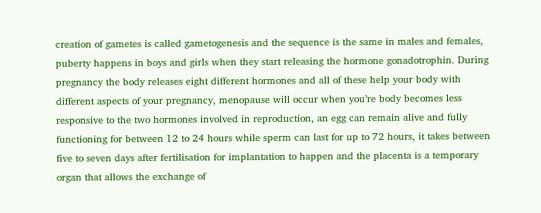creation of gametes is called gametogenesis and the sequence is the same in males and females, puberty happens in boys and girls when they start releasing the hormone gonadotrophin. During pregnancy the body releases eight different hormones and all of these help your body with different aspects of your pregnancy, menopause will occur when you’re body becomes less responsive to the two hormones involved in reproduction, an egg can remain alive and fully functioning for between 12 to 24 hours while sperm can last for up to 72 hours, it takes between five to seven days after fertilisation for implantation to happen and the placenta is a temporary organ that allows the exchange of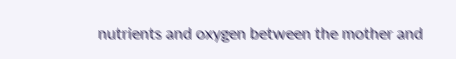nutrients and oxygen between the mother and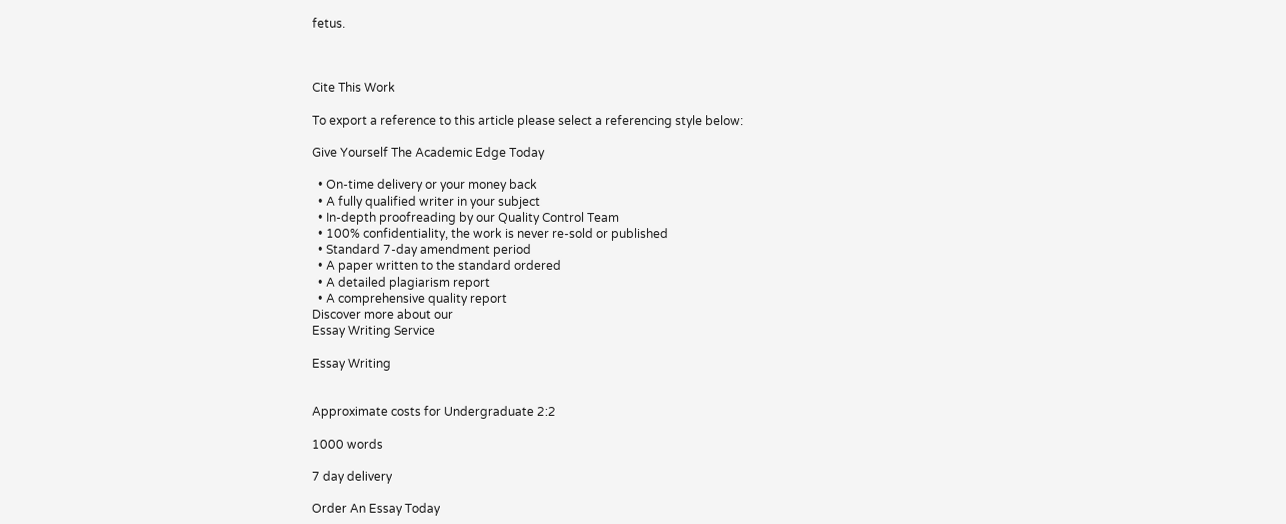fetus.



Cite This Work

To export a reference to this article please select a referencing style below:

Give Yourself The Academic Edge Today

  • On-time delivery or your money back
  • A fully qualified writer in your subject
  • In-depth proofreading by our Quality Control Team
  • 100% confidentiality, the work is never re-sold or published
  • Standard 7-day amendment period
  • A paper written to the standard ordered
  • A detailed plagiarism report
  • A comprehensive quality report
Discover more about our
Essay Writing Service

Essay Writing


Approximate costs for Undergraduate 2:2

1000 words

7 day delivery

Order An Essay Today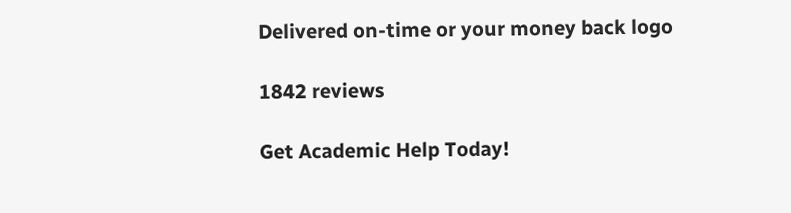Delivered on-time or your money back logo

1842 reviews

Get Academic Help Today!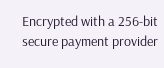Encrypted with a 256-bit secure payment provider